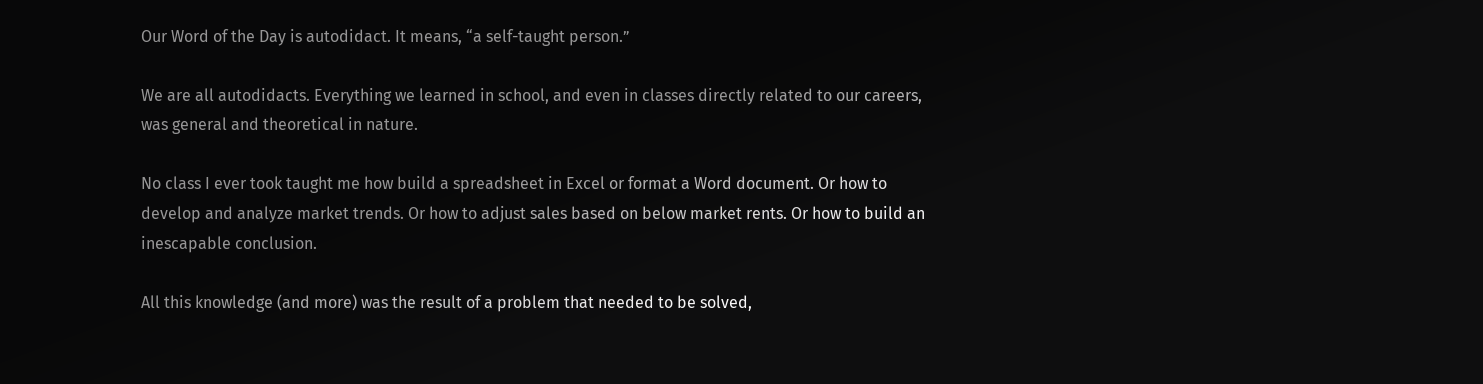Our Word of the Day is autodidact. It means, “a self-taught person.”

We are all autodidacts. Everything we learned in school, and even in classes directly related to our careers, was general and theoretical in nature.

No class I ever took taught me how build a spreadsheet in Excel or format a Word document. Or how to develop and analyze market trends. Or how to adjust sales based on below market rents. Or how to build an inescapable conclusion.

All this knowledge (and more) was the result of a problem that needed to be solved,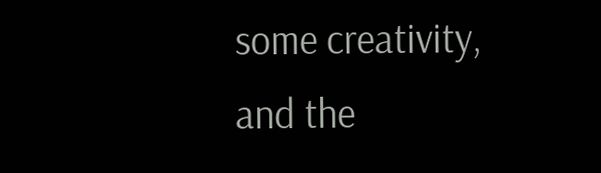some creativity, and the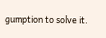gumption to solve it.